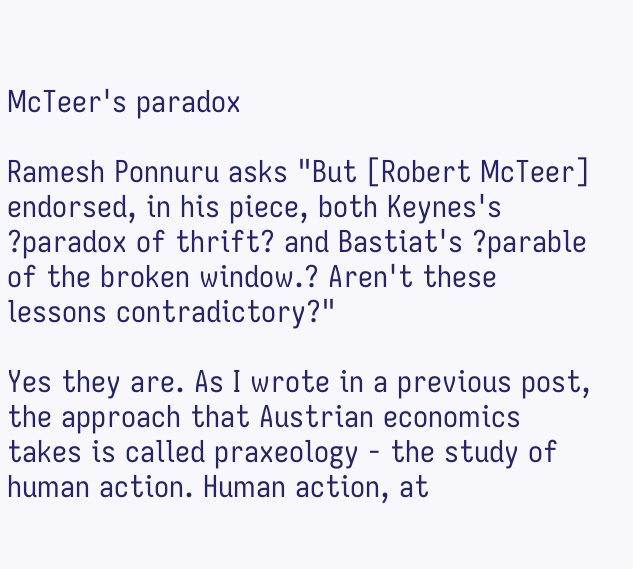McTeer's paradox

Ramesh Ponnuru asks "But [Robert McTeer] endorsed, in his piece, both Keynes's ?paradox of thrift? and Bastiat's ?parable of the broken window.? Aren't these lessons contradictory?"

Yes they are. As I wrote in a previous post, the approach that Austrian economics takes is called praxeology - the study of human action. Human action, at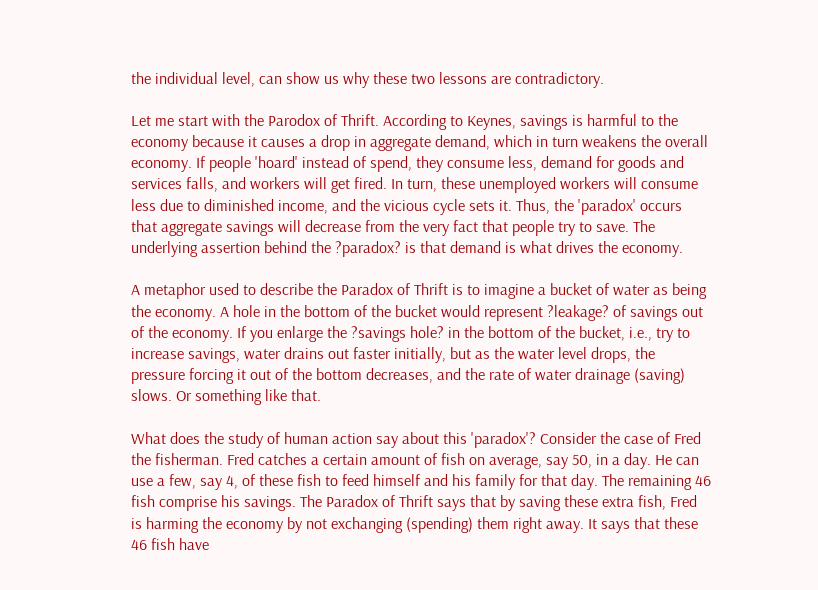the individual level, can show us why these two lessons are contradictory.

Let me start with the Parodox of Thrift. According to Keynes, savings is harmful to the economy because it causes a drop in aggregate demand, which in turn weakens the overall economy. If people 'hoard' instead of spend, they consume less, demand for goods and services falls, and workers will get fired. In turn, these unemployed workers will consume less due to diminished income, and the vicious cycle sets it. Thus, the 'paradox' occurs that aggregate savings will decrease from the very fact that people try to save. The underlying assertion behind the ?paradox? is that demand is what drives the economy.

A metaphor used to describe the Paradox of Thrift is to imagine a bucket of water as being the economy. A hole in the bottom of the bucket would represent ?leakage? of savings out of the economy. If you enlarge the ?savings hole? in the bottom of the bucket, i.e., try to increase savings, water drains out faster initially, but as the water level drops, the pressure forcing it out of the bottom decreases, and the rate of water drainage (saving) slows. Or something like that.

What does the study of human action say about this 'paradox'? Consider the case of Fred the fisherman. Fred catches a certain amount of fish on average, say 50, in a day. He can use a few, say 4, of these fish to feed himself and his family for that day. The remaining 46 fish comprise his savings. The Paradox of Thrift says that by saving these extra fish, Fred is harming the economy by not exchanging (spending) them right away. It says that these 46 fish have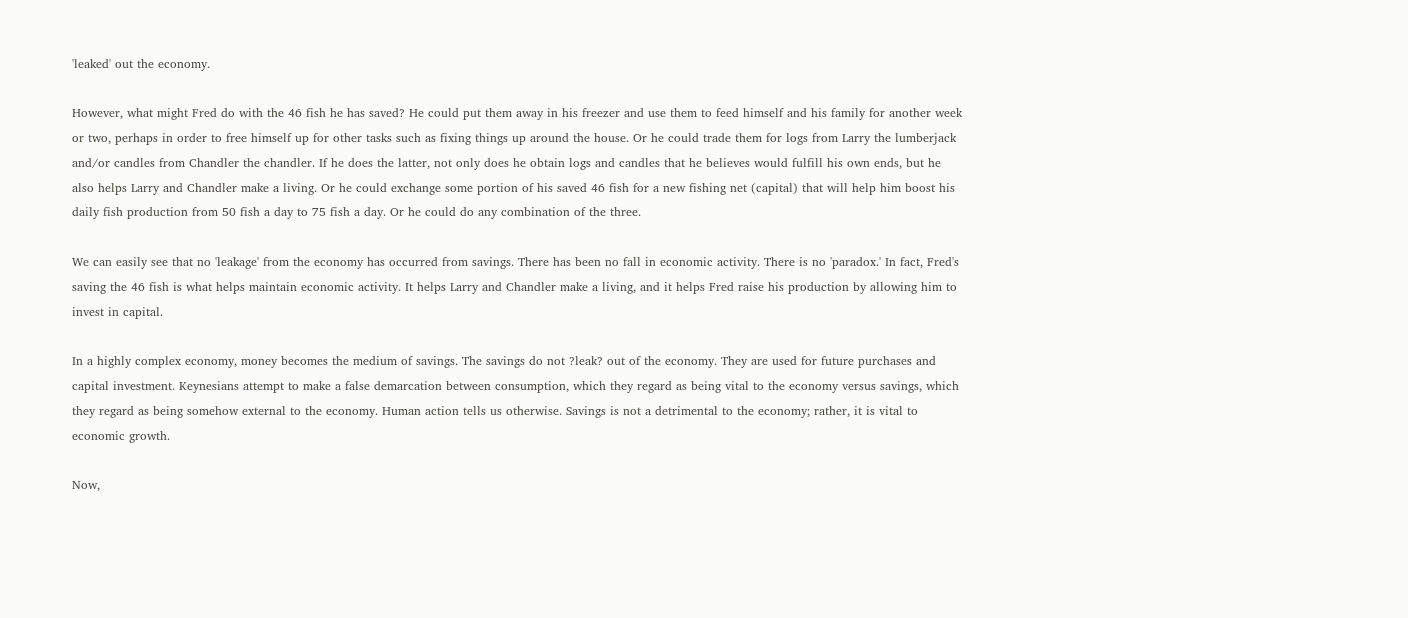'leaked' out the economy.

However, what might Fred do with the 46 fish he has saved? He could put them away in his freezer and use them to feed himself and his family for another week or two, perhaps in order to free himself up for other tasks such as fixing things up around the house. Or he could trade them for logs from Larry the lumberjack and/or candles from Chandler the chandler. If he does the latter, not only does he obtain logs and candles that he believes would fulfill his own ends, but he also helps Larry and Chandler make a living. Or he could exchange some portion of his saved 46 fish for a new fishing net (capital) that will help him boost his daily fish production from 50 fish a day to 75 fish a day. Or he could do any combination of the three.

We can easily see that no 'leakage' from the economy has occurred from savings. There has been no fall in economic activity. There is no 'paradox.' In fact, Fred's saving the 46 fish is what helps maintain economic activity. It helps Larry and Chandler make a living, and it helps Fred raise his production by allowing him to invest in capital.

In a highly complex economy, money becomes the medium of savings. The savings do not ?leak? out of the economy. They are used for future purchases and capital investment. Keynesians attempt to make a false demarcation between consumption, which they regard as being vital to the economy versus savings, which they regard as being somehow external to the economy. Human action tells us otherwise. Savings is not a detrimental to the economy; rather, it is vital to economic growth.

Now,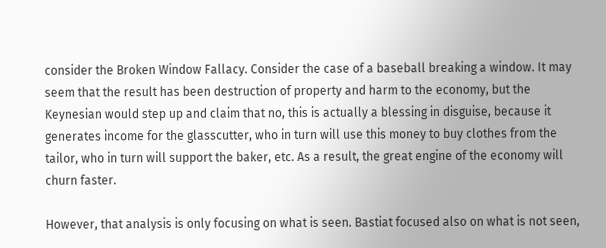consider the Broken Window Fallacy. Consider the case of a baseball breaking a window. It may seem that the result has been destruction of property and harm to the economy, but the Keynesian would step up and claim that no, this is actually a blessing in disguise, because it generates income for the glasscutter, who in turn will use this money to buy clothes from the tailor, who in turn will support the baker, etc. As a result, the great engine of the economy will churn faster.

However, that analysis is only focusing on what is seen. Bastiat focused also on what is not seen,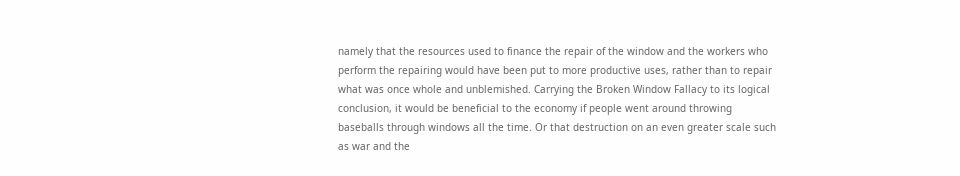namely that the resources used to finance the repair of the window and the workers who perform the repairing would have been put to more productive uses, rather than to repair what was once whole and unblemished. Carrying the Broken Window Fallacy to its logical conclusion, it would be beneficial to the economy if people went around throwing baseballs through windows all the time. Or that destruction on an even greater scale such as war and the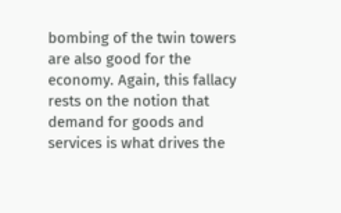bombing of the twin towers are also good for the economy. Again, this fallacy rests on the notion that demand for goods and services is what drives the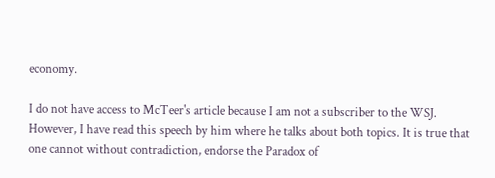economy.

I do not have access to McTeer's article because I am not a subscriber to the WSJ. However, I have read this speech by him where he talks about both topics. It is true that one cannot without contradiction, endorse the Paradox of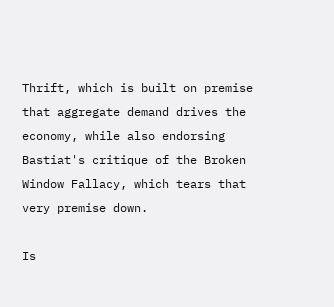Thrift, which is built on premise that aggregate demand drives the economy, while also endorsing Bastiat's critique of the Broken Window Fallacy, which tears that very premise down.

Is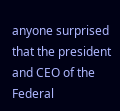anyone surprised that the president and CEO of the Federal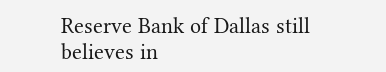Reserve Bank of Dallas still believes in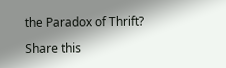the Paradox of Thrift?

Share this